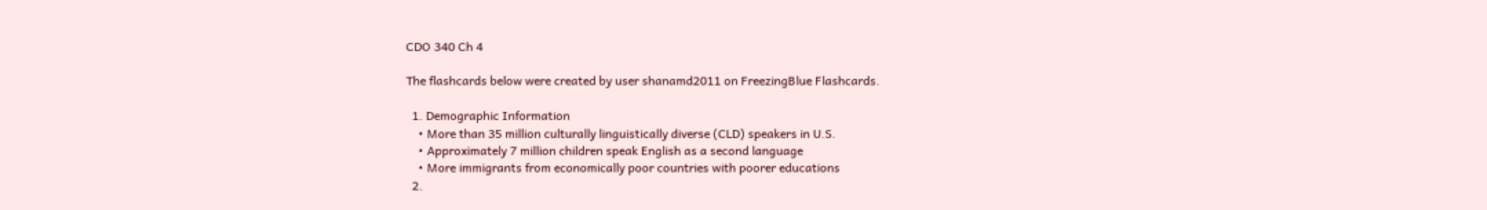CDO 340 Ch 4

The flashcards below were created by user shanamd2011 on FreezingBlue Flashcards.

  1. Demographic Information
    • More than 35 million culturally linguistically diverse (CLD) speakers in U.S.
    • Approximately 7 million children speak English as a second language
    • More immigrants from economically poor countries with poorer educations
  2.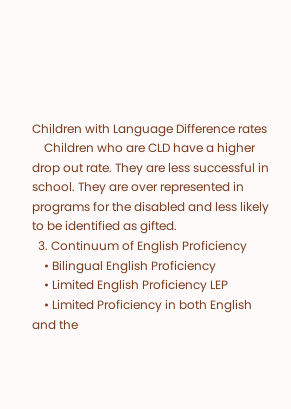Children with Language Difference rates
    Children who are CLD have a higher drop out rate. They are less successful in school. They are over represented in programs for the disabled and less likely to be identified as gifted.
  3. Continuum of English Proficiency
    • Bilingual English Proficiency
    • Limited English Proficiency LEP
    • Limited Proficiency in both English and the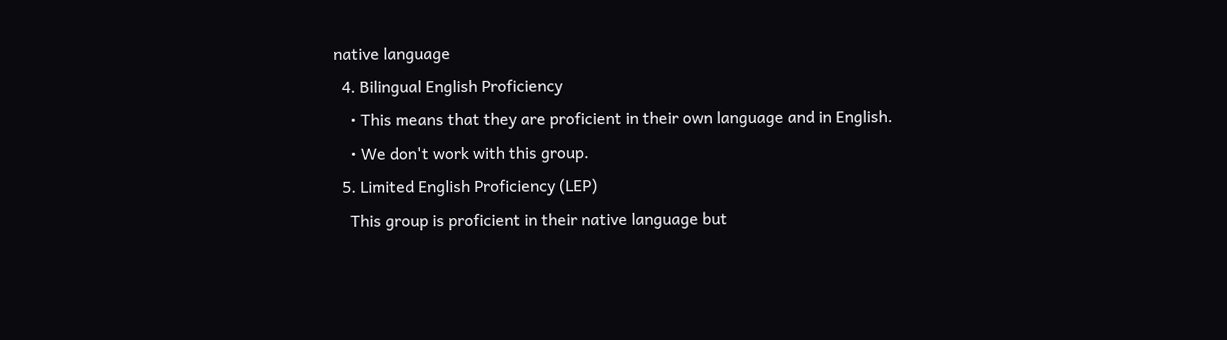native language
  4. Bilingual English Proficiency
    • This means that they are proficient in their own language and in English.
    • We don't work with this group.
  5. Limited English Proficiency (LEP)
    This group is proficient in their native language but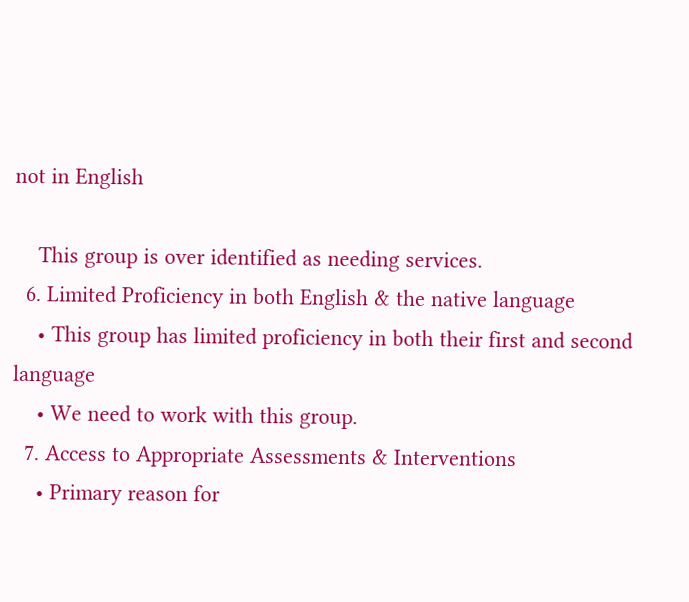not in English

    This group is over identified as needing services.
  6. Limited Proficiency in both English & the native language
    • This group has limited proficiency in both their first and second language
    • We need to work with this group.
  7. Access to Appropriate Assessments & Interventions
    • Primary reason for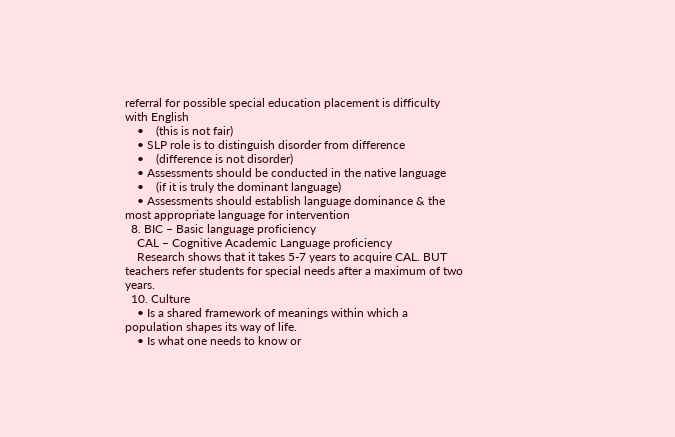referral for possible special education placement is difficulty with English
    •    (this is not fair)
    • SLP role is to distinguish disorder from difference
    •    (difference is not disorder)
    • Assessments should be conducted in the native language
    •    (if it is truly the dominant language)
    • Assessments should establish language dominance & the most appropriate language for intervention
  8. BIC – Basic language proficiency
    CAL – Cognitive Academic Language proficiency
    Research shows that it takes 5-7 years to acquire CAL. BUT teachers refer students for special needs after a maximum of two years.
  10. Culture
    • Is a shared framework of meanings within which a population shapes its way of life.
    • Is what one needs to know or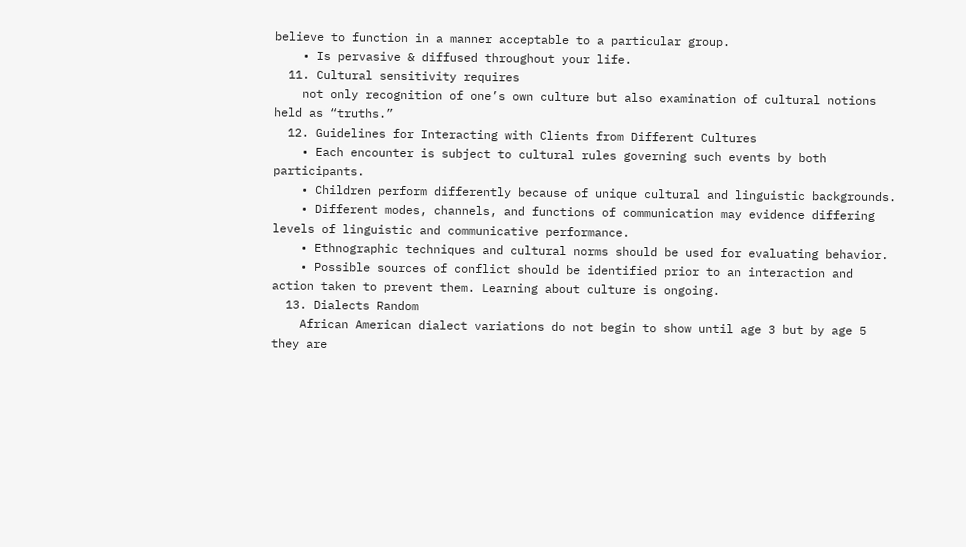believe to function in a manner acceptable to a particular group.
    • Is pervasive & diffused throughout your life.
  11. Cultural sensitivity requires
    not only recognition of one’s own culture but also examination of cultural notions held as “truths.”
  12. Guidelines for Interacting with Clients from Different Cultures
    • Each encounter is subject to cultural rules governing such events by both participants.
    • Children perform differently because of unique cultural and linguistic backgrounds.
    • Different modes, channels, and functions of communication may evidence differing levels of linguistic and communicative performance.
    • Ethnographic techniques and cultural norms should be used for evaluating behavior.
    • Possible sources of conflict should be identified prior to an interaction and action taken to prevent them. Learning about culture is ongoing.
  13. Dialects Random
    African American dialect variations do not begin to show until age 3 but by age 5 they are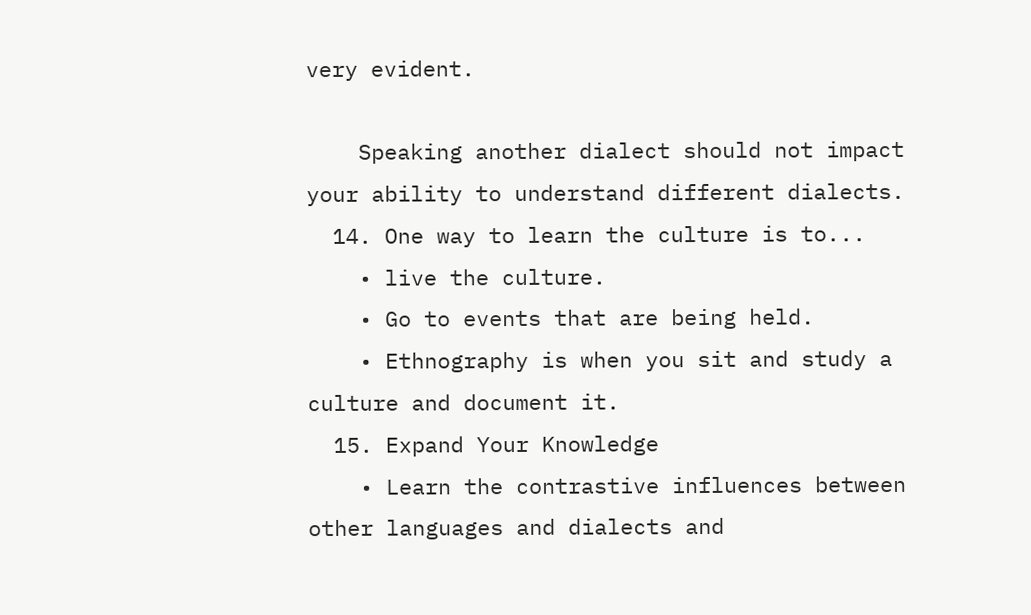very evident.

    Speaking another dialect should not impact your ability to understand different dialects.
  14. One way to learn the culture is to...
    • live the culture.
    • Go to events that are being held.
    • Ethnography is when you sit and study a culture and document it.
  15. Expand Your Knowledge
    • Learn the contrastive influences between other languages and dialects and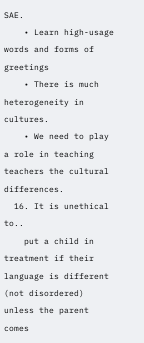SAE.
    • Learn high-usage words and forms of greetings
    • There is much heterogeneity in cultures.
    • We need to play a role in teaching teachers the cultural differences.
  16. It is unethical to..
    put a child in treatment if their language is different (not disordered) unless the parent comes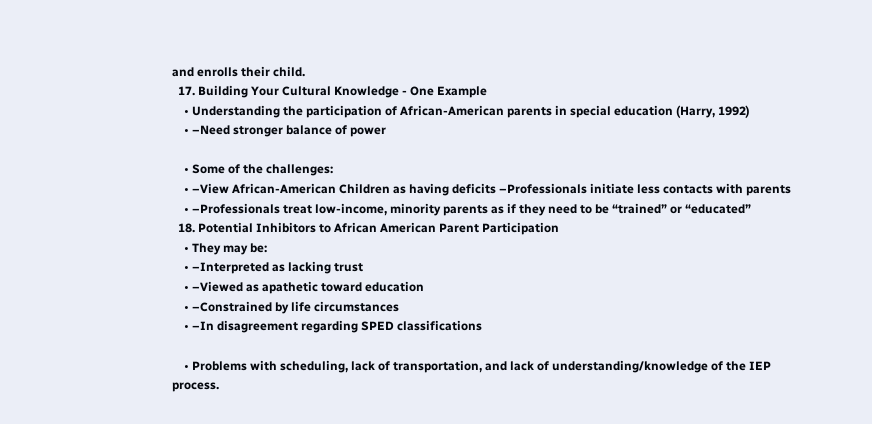and enrolls their child.
  17. Building Your Cultural Knowledge - One Example
    • Understanding the participation of African-American parents in special education (Harry, 1992)
    • –Need stronger balance of power

    • Some of the challenges:
    • –View African-American Children as having deficits –Professionals initiate less contacts with parents
    • –Professionals treat low-income, minority parents as if they need to be “trained” or “educated”
  18. Potential Inhibitors to African American Parent Participation
    • They may be:
    • –Interpreted as lacking trust
    • –Viewed as apathetic toward education
    • –Constrained by life circumstances
    • –In disagreement regarding SPED classifications

    • Problems with scheduling, lack of transportation, and lack of understanding/knowledge of the IEP process.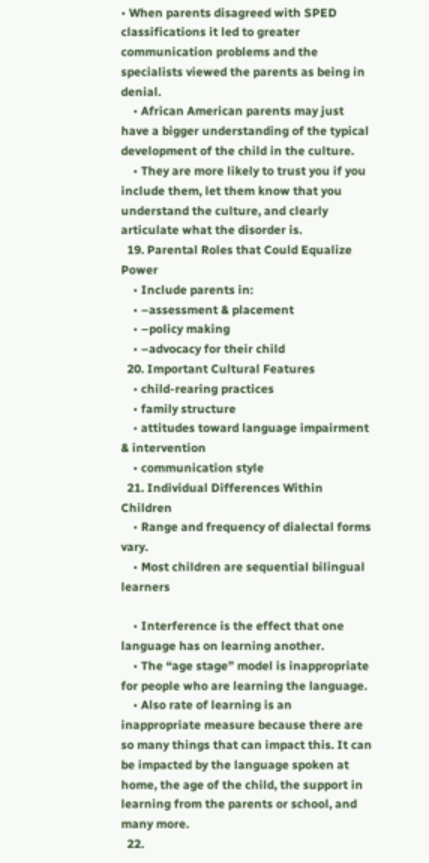• When parents disagreed with SPED classifications it led to greater communication problems and the specialists viewed the parents as being in denial.
    • African American parents may just have a bigger understanding of the typical development of the child in the culture.
    • They are more likely to trust you if you include them, let them know that you understand the culture, and clearly articulate what the disorder is.
  19. Parental Roles that Could Equalize Power
    • Include parents in:
    • –assessment & placement
    • –policy making
    • –advocacy for their child
  20. Important Cultural Features
    • child-rearing practices
    • family structure
    • attitudes toward language impairment & intervention
    • communication style
  21. Individual Differences Within Children
    • Range and frequency of dialectal forms vary.
    • Most children are sequential bilingual learners

    • Interference is the effect that one language has on learning another.
    • The “age stage” model is inappropriate for people who are learning the language.
    • Also rate of learning is an inappropriate measure because there are so many things that can impact this. It can be impacted by the language spoken at home, the age of the child, the support in learning from the parents or school, and many more.
  22.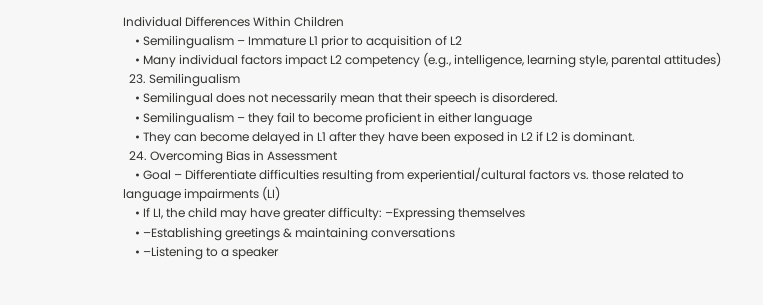Individual Differences Within Children
    • Semilingualism – Immature L1 prior to acquisition of L2
    • Many individual factors impact L2 competency (e.g., intelligence, learning style, parental attitudes)
  23. Semilingualism
    • Semilingual does not necessarily mean that their speech is disordered.
    • Semilingualism – they fail to become proficient in either language
    • They can become delayed in L1 after they have been exposed in L2 if L2 is dominant.
  24. Overcoming Bias in Assessment
    • Goal – Differentiate difficulties resulting from experiential/cultural factors vs. those related to language impairments (LI)
    • If LI, the child may have greater difficulty: –Expressing themselves
    • –Establishing greetings & maintaining conversations
    • –Listening to a speaker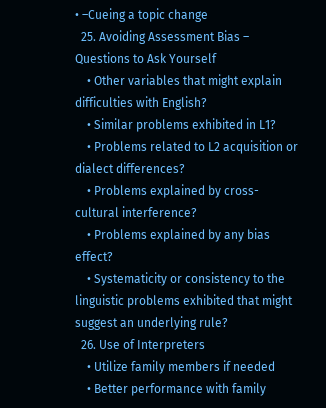• –Cueing a topic change
  25. Avoiding Assessment Bias – Questions to Ask Yourself
    • Other variables that might explain difficulties with English?
    • Similar problems exhibited in L1?
    • Problems related to L2 acquisition or dialect differences?
    • Problems explained by cross-cultural interference?
    • Problems explained by any bias effect?
    • Systematicity or consistency to the linguistic problems exhibited that might suggest an underlying rule?
  26. Use of Interpreters
    • Utilize family members if needed
    • Better performance with family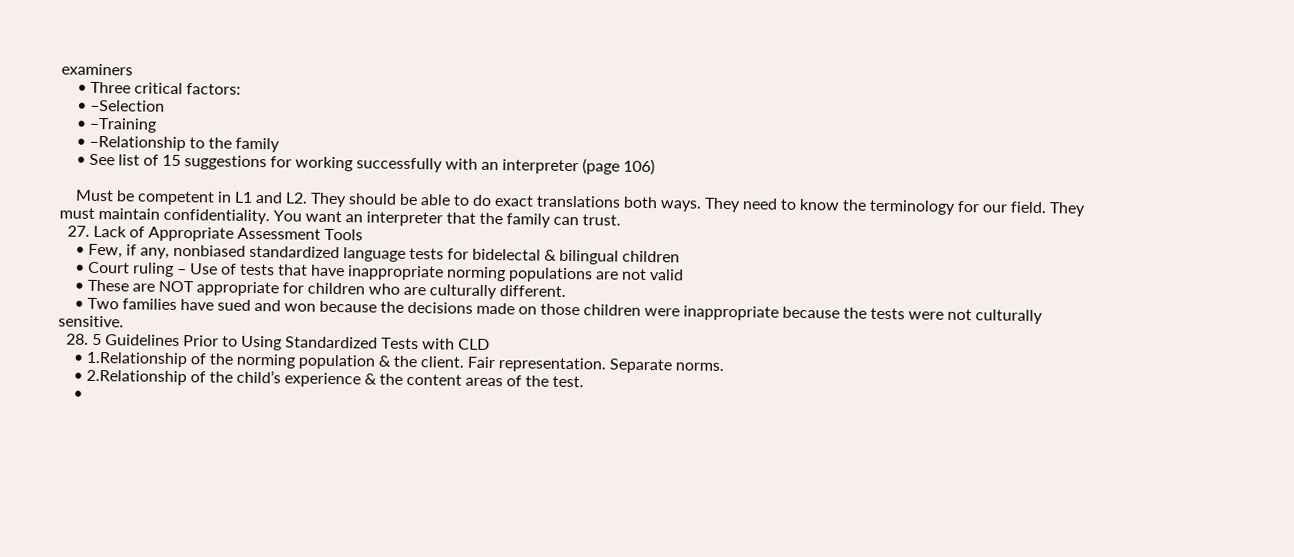examiners
    • Three critical factors:
    • –Selection
    • –Training
    • –Relationship to the family
    • See list of 15 suggestions for working successfully with an interpreter (page 106)

    Must be competent in L1 and L2. They should be able to do exact translations both ways. They need to know the terminology for our field. They must maintain confidentiality. You want an interpreter that the family can trust.
  27. Lack of Appropriate Assessment Tools
    • Few, if any, nonbiased standardized language tests for bidelectal & bilingual children
    • Court ruling – Use of tests that have inappropriate norming populations are not valid
    • These are NOT appropriate for children who are culturally different.
    • Two families have sued and won because the decisions made on those children were inappropriate because the tests were not culturally sensitive.
  28. 5 Guidelines Prior to Using Standardized Tests with CLD
    • 1.Relationship of the norming population & the client. Fair representation. Separate norms.
    • 2.Relationship of the child’s experience & the content areas of the test.
    •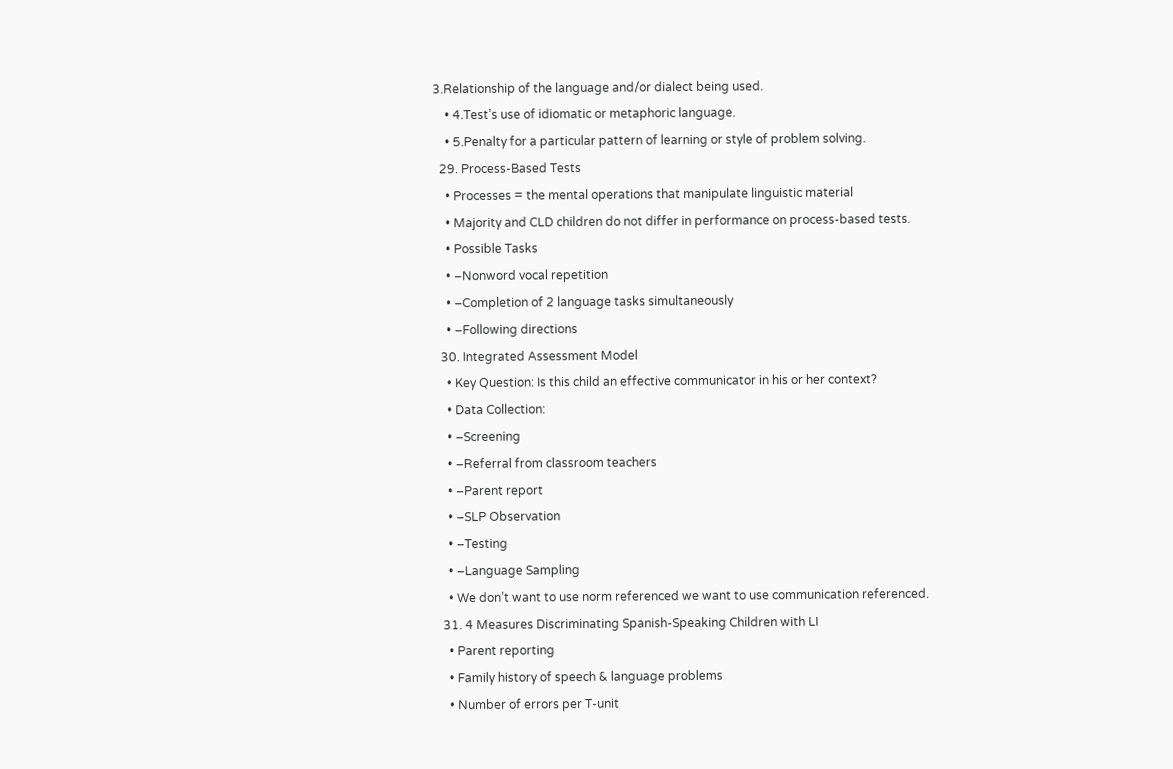3.Relationship of the language and/or dialect being used.
    • 4.Test’s use of idiomatic or metaphoric language.
    • 5.Penalty for a particular pattern of learning or style of problem solving.
  29. Process-Based Tests
    • Processes = the mental operations that manipulate linguistic material
    • Majority and CLD children do not differ in performance on process-based tests.
    • Possible Tasks
    • –Nonword vocal repetition
    • –Completion of 2 language tasks simultaneously
    • –Following directions
  30. Integrated Assessment Model
    • Key Question: Is this child an effective communicator in his or her context?
    • Data Collection:
    • –Screening
    • –Referral from classroom teachers
    • –Parent report
    • –SLP Observation
    • –Testing
    • –Language Sampling
    • We don’t want to use norm referenced we want to use communication referenced.
  31. 4 Measures Discriminating Spanish-Speaking Children with LI
    • Parent reporting
    • Family history of speech & language problems
    • Number of errors per T-unit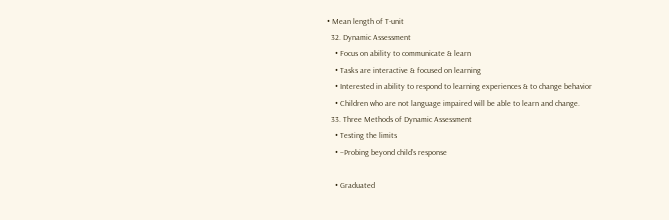• Mean length of T-unit
  32. Dynamic Assessment
    • Focus on ability to communicate & learn
    • Tasks are interactive & focused on learning
    • Interested in ability to respond to learning experiences & to change behavior
    • Children who are not language impaired will be able to learn and change.
  33. Three Methods of Dynamic Assessment
    • Testing the limits
    • –Probing beyond child’s response

    • Graduated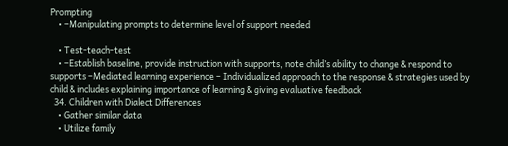Prompting
    • –Manipulating prompts to determine level of support needed

    • Test-teach-test
    • –Establish baseline, provide instruction with supports, note child’s ability to change & respond to supports –Mediated learning experience – Individualized approach to the response & strategies used by child & includes explaining importance of learning & giving evaluative feedback
  34. Children with Dialect Differences
    • Gather similar data
    • Utilize family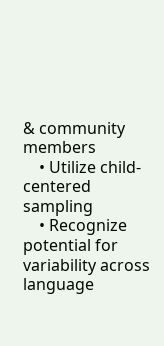& community members
    • Utilize child-centered sampling
    • Recognize potential for variability across language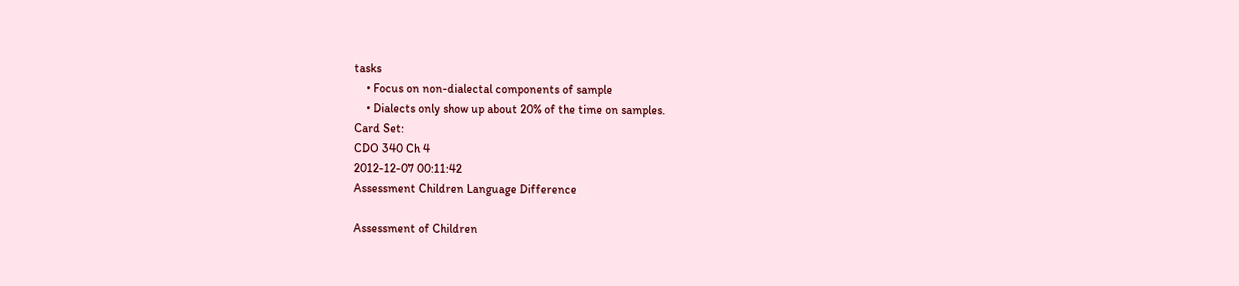tasks
    • Focus on non-dialectal components of sample
    • Dialects only show up about 20% of the time on samples.
Card Set:
CDO 340 Ch 4
2012-12-07 00:11:42
Assessment Children Language Difference

Assessment of Children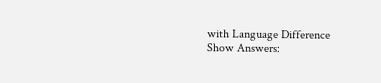with Language Difference
Show Answers: